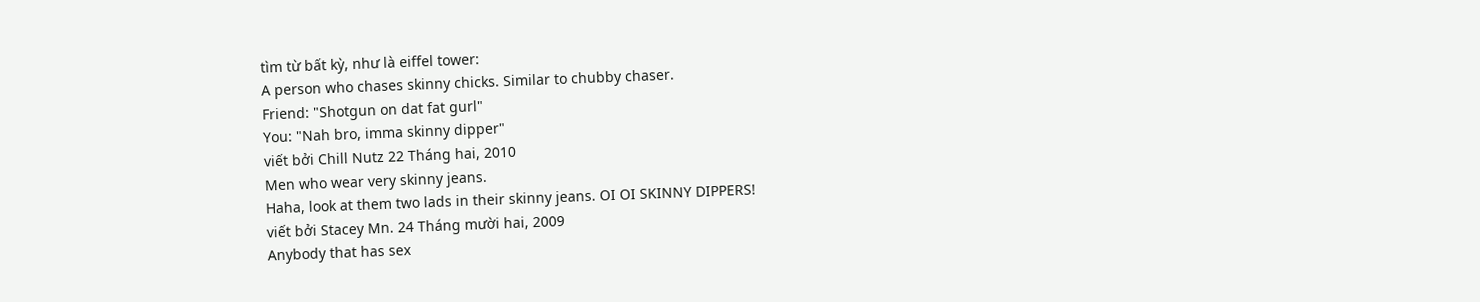tìm từ bất kỳ, như là eiffel tower:
A person who chases skinny chicks. Similar to chubby chaser.
Friend: "Shotgun on dat fat gurl"
You: "Nah bro, imma skinny dipper"
viết bởi Chill Nutz 22 Tháng hai, 2010
Men who wear very skinny jeans.
Haha, look at them two lads in their skinny jeans. OI OI SKINNY DIPPERS!
viết bởi Stacey Mn. 24 Tháng mười hai, 2009
Anybody that has sex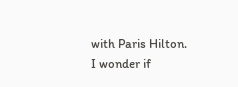with Paris Hilton.
I wonder if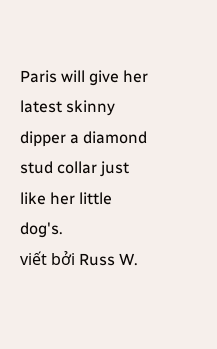Paris will give her latest skinny dipper a diamond stud collar just like her little dog's.
viết bởi Russ W.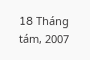18 Tháng tám, 2007